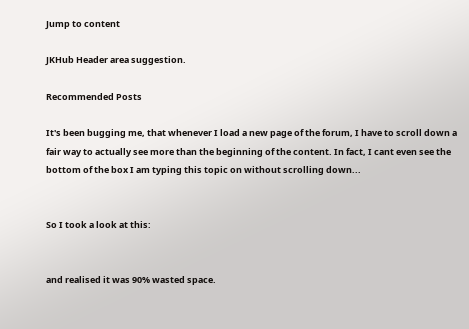Jump to content

JKHub Header area suggestion.

Recommended Posts

It's been bugging me, that whenever I load a new page of the forum, I have to scroll down a fair way to actually see more than the beginning of the content. In fact, I cant even see the bottom of the box I am typing this topic on without scrolling down...


So I took a look at this:


and realised it was 90% wasted space.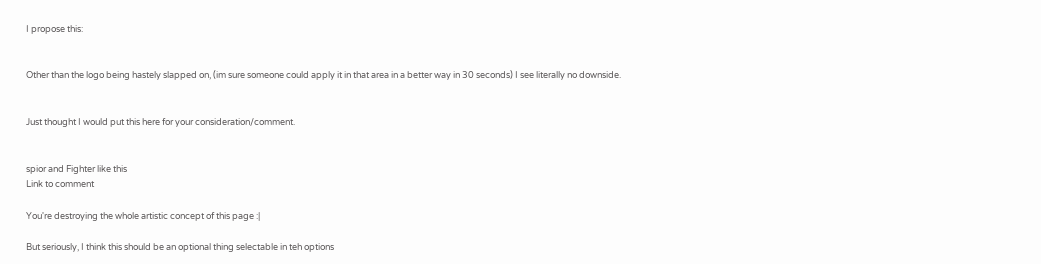I propose this:


Other than the logo being hastely slapped on, (im sure someone could apply it in that area in a better way in 30 seconds) I see literally no downside.


Just thought I would put this here for your consideration/comment.


spior and Fighter like this
Link to comment

You're destroying the whole artistic concept of this page :|

But seriously, I think this should be an optional thing selectable in teh options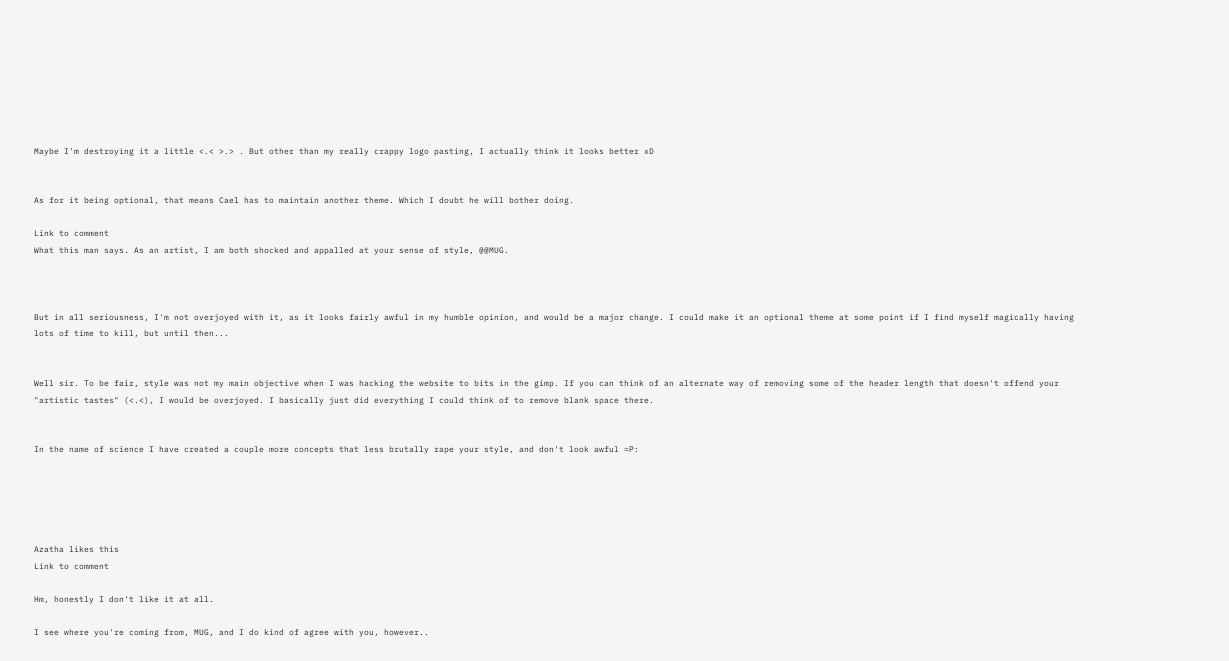Maybe I'm destroying it a little <.< >.> . But other than my really crappy logo pasting, I actually think it looks better xD


As for it being optional, that means Cael has to maintain another theme. Which I doubt he will bother doing.

Link to comment
What this man says. As an artist, I am both shocked and appalled at your sense of style, @@MUG.



But in all seriousness, I'm not overjoyed with it, as it looks fairly awful in my humble opinion, and would be a major change. I could make it an optional theme at some point if I find myself magically having lots of time to kill, but until then...


Well sir. To be fair, style was not my main objective when I was hacking the website to bits in the gimp. If you can think of an alternate way of removing some of the header length that doesn't offend your "artistic tastes" (<.<), I would be overjoyed. I basically just did everything I could think of to remove blank space there.


In the name of science I have created a couple more concepts that less brutally rape your style, and don't look awful =P:





Azatha likes this
Link to comment

Hm, honestly I don't like it at all.

I see where you're coming from, MUG, and I do kind of agree with you, however..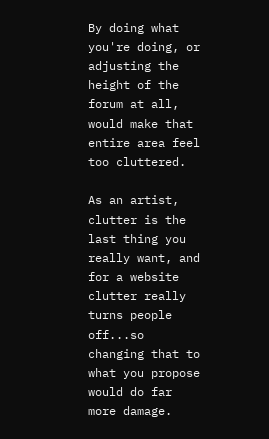By doing what you're doing, or adjusting the height of the forum at all, would make that entire area feel too cluttered.

As an artist, clutter is the last thing you really want, and for a website clutter really turns people off...so changing that to what you propose would do far more damage.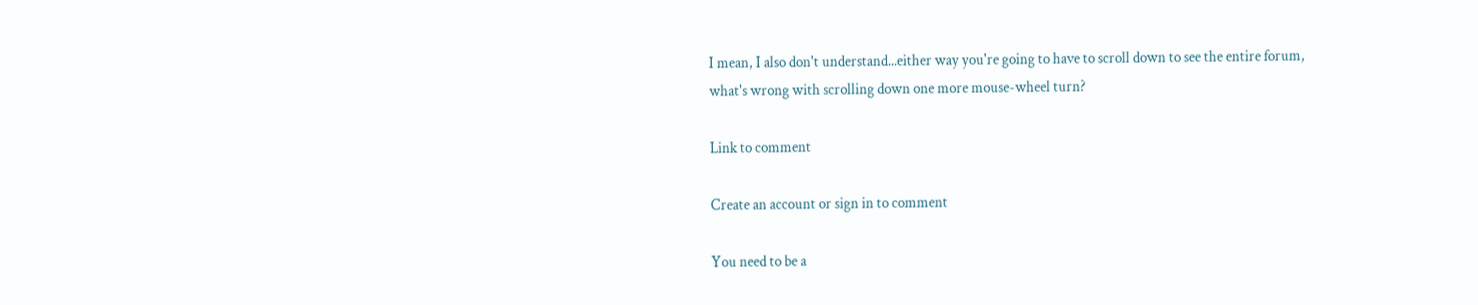I mean, I also don't understand...either way you're going to have to scroll down to see the entire forum, what's wrong with scrolling down one more mouse-wheel turn?

Link to comment

Create an account or sign in to comment

You need to be a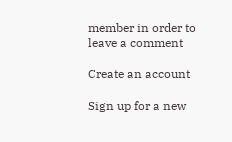member in order to leave a comment

Create an account

Sign up for a new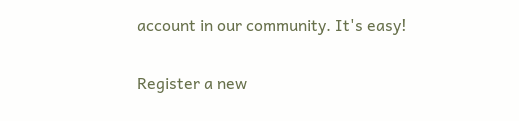account in our community. It's easy!

Register a new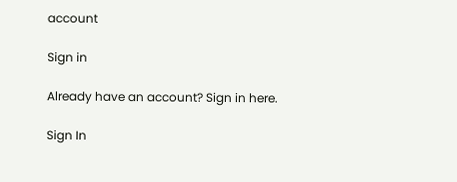account

Sign in

Already have an account? Sign in here.

Sign In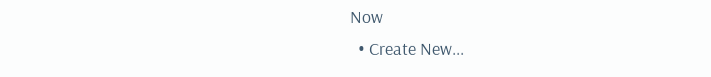Now
  • Create New...